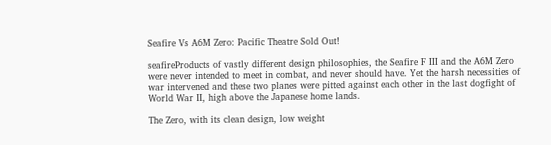Seafire Vs A6M Zero: Pacific Theatre Sold Out!

seafireProducts of vastly different design philosophies, the Seafire F III and the A6M Zero were never intended to meet in combat, and never should have. Yet the harsh necessities of war intervened and these two planes were pitted against each other in the last dogfight of World War II, high above the Japanese home lands.

The Zero, with its clean design, low weight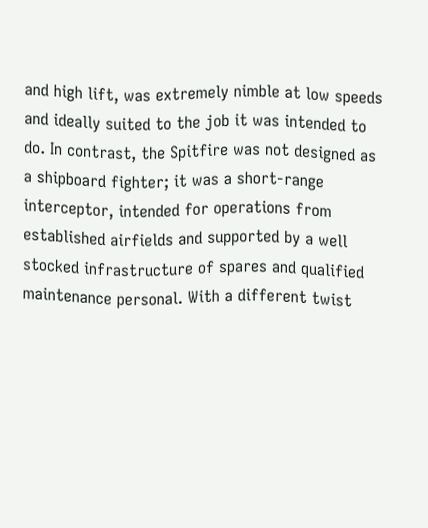and high lift, was extremely nimble at low speeds and ideally suited to the job it was intended to do. In contrast, the Spitfire was not designed as a shipboard fighter; it was a short-range interceptor, intended for operations from established airfields and supported by a well stocked infrastructure of spares and qualified maintenance personal. With a different twist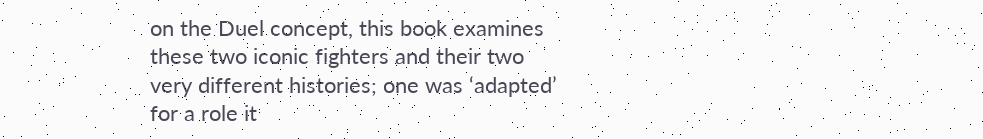on the Duel concept, this book examines these two iconic fighters and their two very different histories; one was ‘adapted’ for a role it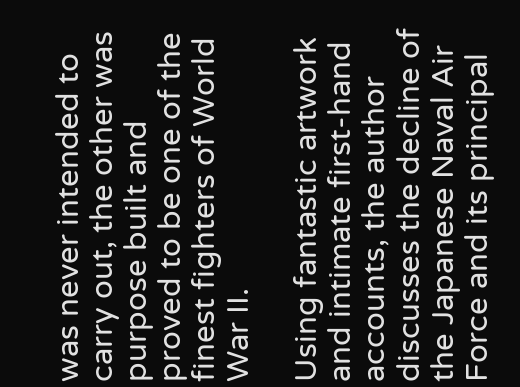was never intended to carry out, the other was purpose built and proved to be one of the finest fighters of World War II.

Using fantastic artwork and intimate first-hand accounts, the author discusses the decline of the Japanese Naval Air Force and its principal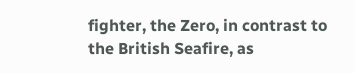fighter, the Zero, in contrast to the British Seafire, as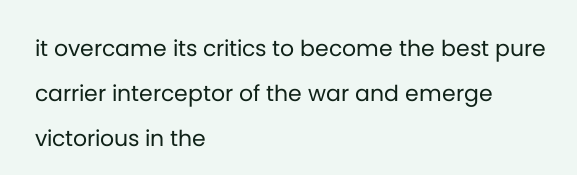it overcame its critics to become the best pure carrier interceptor of the war and emerge victorious in the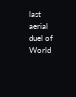last aerial duel of World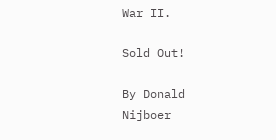War II.

Sold Out!

By Donald Nijboer